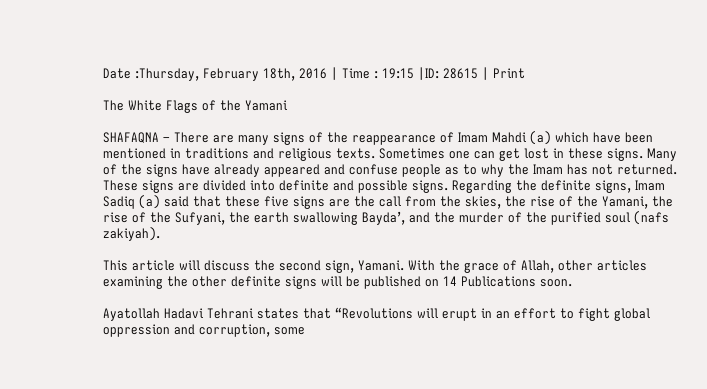Date :Thursday, February 18th, 2016 | Time : 19:15 |ID: 28615 | Print

The White Flags of the Yamani

SHAFAQNA – There are many signs of the reappearance of Imam Mahdi (a) which have been mentioned in traditions and religious texts. Sometimes one can get lost in these signs. Many of the signs have already appeared and confuse people as to why the Imam has not returned. These signs are divided into definite and possible signs. Regarding the definite signs, Imam Sadiq (a) said that these five signs are the call from the skies, the rise of the Yamani, the rise of the Sufyani, the earth swallowing Bayda’, and the murder of the purified soul (nafs zakiyah).

This article will discuss the second sign, Yamani. With the grace of Allah, other articles examining the other definite signs will be published on 14 Publications soon.

Ayatollah Hadavi Tehrani states that “Revolutions will erupt in an effort to fight global oppression and corruption, some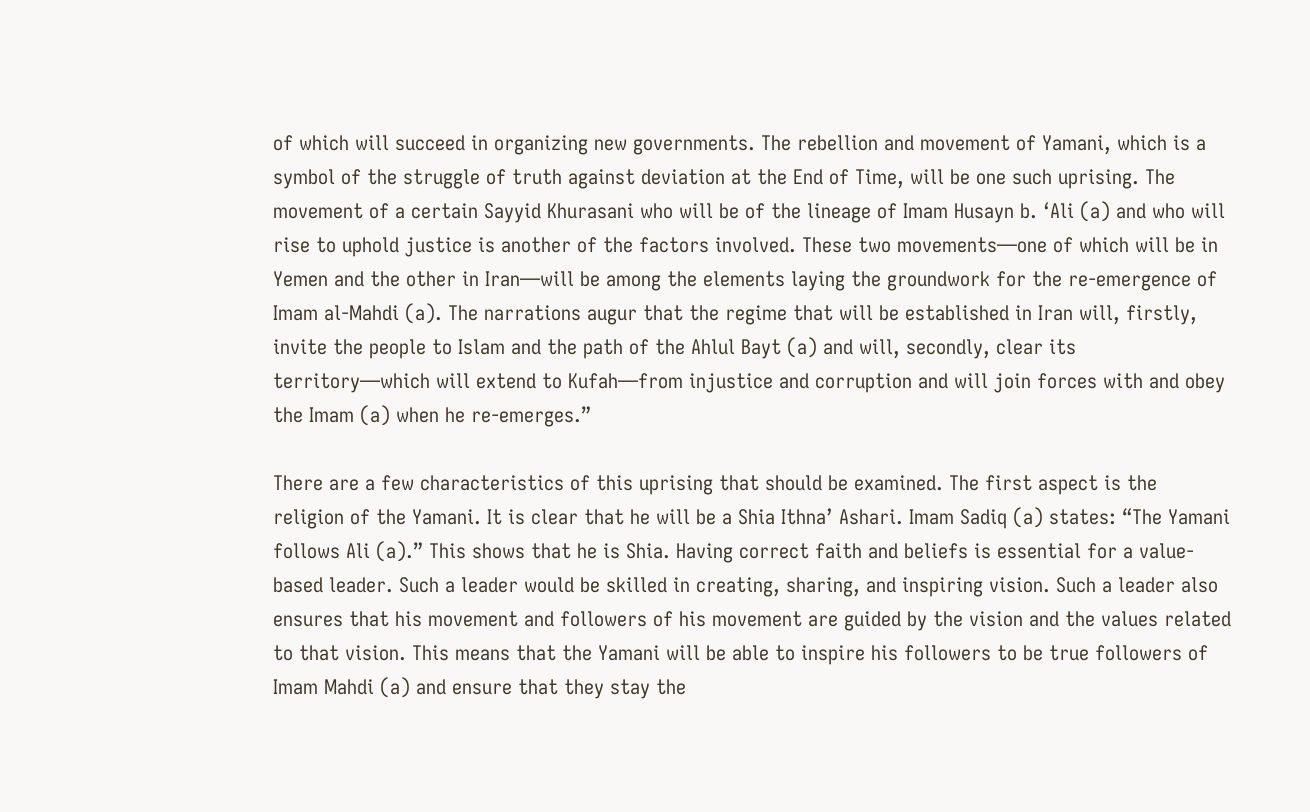of which will succeed in organizing new governments. The rebellion and movement of Yamani, which is a symbol of the struggle of truth against deviation at the End of Time, will be one such uprising. The movement of a certain Sayyid Khurasani who will be of the lineage of Imam Husayn b. ‘Ali (a) and who will rise to uphold justice is another of the factors involved. These two movements—one of which will be in Yemen and the other in Iran—will be among the elements laying the groundwork for the re-emergence of Imam al-Mahdi (a). The narrations augur that the regime that will be established in Iran will, firstly, invite the people to Islam and the path of the Ahlul Bayt (a) and will, secondly, clear its territory—which will extend to Kufah—from injustice and corruption and will join forces with and obey the Imam (a) when he re-emerges.”

There are a few characteristics of this uprising that should be examined. The first aspect is the religion of the Yamani. It is clear that he will be a Shia Ithna’ Ashari. Imam Sadiq (a) states: “The Yamani follows Ali (a).” This shows that he is Shia. Having correct faith and beliefs is essential for a value-based leader. Such a leader would be skilled in creating, sharing, and inspiring vision. Such a leader also ensures that his movement and followers of his movement are guided by the vision and the values related to that vision. This means that the Yamani will be able to inspire his followers to be true followers of Imam Mahdi (a) and ensure that they stay the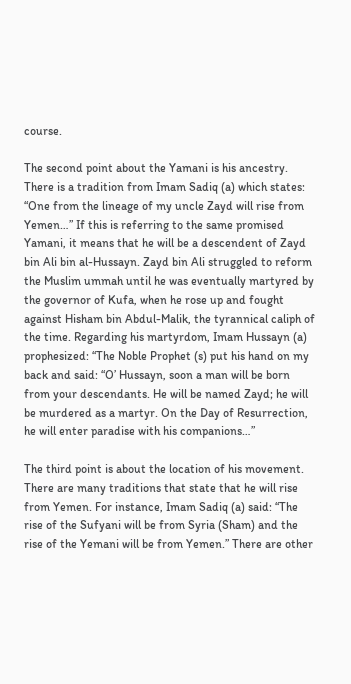course.

The second point about the Yamani is his ancestry. There is a tradition from Imam Sadiq (a) which states: “One from the lineage of my uncle Zayd will rise from Yemen…” If this is referring to the same promised Yamani, it means that he will be a descendent of Zayd bin Ali bin al-Hussayn. Zayd bin Ali struggled to reform the Muslim ummah until he was eventually martyred by the governor of Kufa, when he rose up and fought against Hisham bin Abdul-Malik, the tyrannical caliph of the time. Regarding his martyrdom, Imam Hussayn (a) prophesized: “The Noble Prophet (s) put his hand on my back and said: “O’ Hussayn, soon a man will be born from your descendants. He will be named Zayd; he will be murdered as a martyr. On the Day of Resurrection, he will enter paradise with his companions…”

The third point is about the location of his movement. There are many traditions that state that he will rise from Yemen. For instance, Imam Sadiq (a) said: “The rise of the Sufyani will be from Syria (Sham) and the rise of the Yemani will be from Yemen.” There are other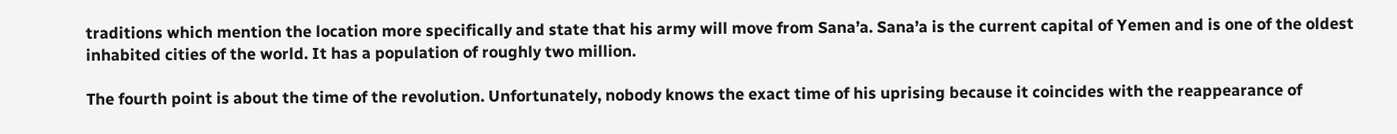traditions which mention the location more specifically and state that his army will move from Sana’a. Sana’a is the current capital of Yemen and is one of the oldest inhabited cities of the world. It has a population of roughly two million.

The fourth point is about the time of the revolution. Unfortunately, nobody knows the exact time of his uprising because it coincides with the reappearance of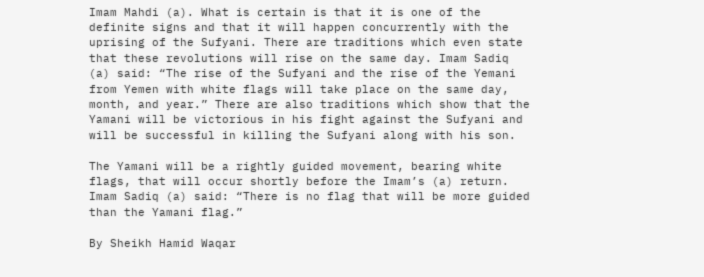Imam Mahdi (a). What is certain is that it is one of the definite signs and that it will happen concurrently with the uprising of the Sufyani. There are traditions which even state that these revolutions will rise on the same day. Imam Sadiq (a) said: “The rise of the Sufyani and the rise of the Yemani from Yemen with white flags will take place on the same day, month, and year.” There are also traditions which show that the Yamani will be victorious in his fight against the Sufyani and will be successful in killing the Sufyani along with his son.

The Yamani will be a rightly guided movement, bearing white flags, that will occur shortly before the Imam’s (a) return. Imam Sadiq (a) said: “There is no flag that will be more guided than the Yamani flag.”

By Sheikh Hamid Waqar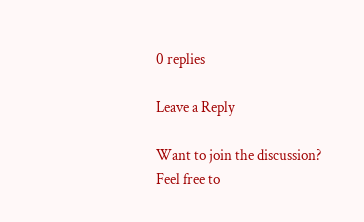0 replies

Leave a Reply

Want to join the discussion?
Feel free to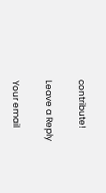contribute!

Leave a Reply

Your email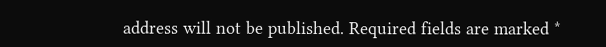address will not be published. Required fields are marked *